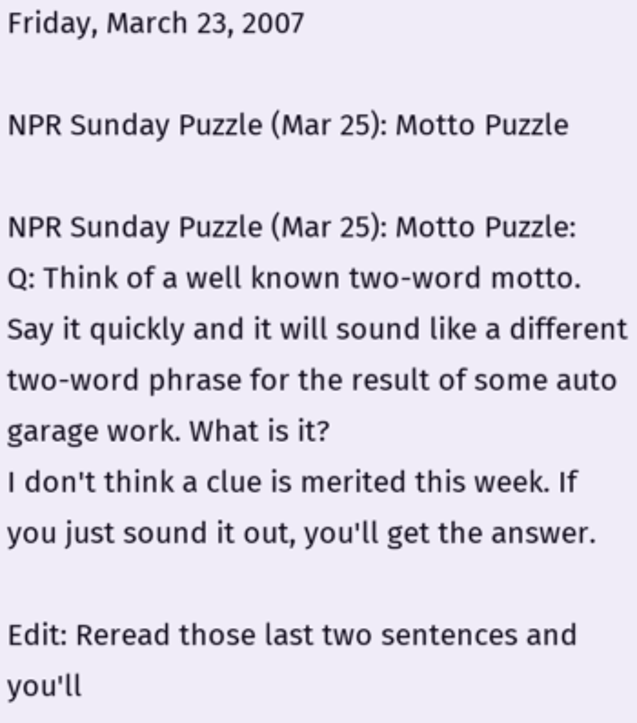Friday, March 23, 2007

NPR Sunday Puzzle (Mar 25): Motto Puzzle

NPR Sunday Puzzle (Mar 25): Motto Puzzle:
Q: Think of a well known two-word motto. Say it quickly and it will sound like a different two-word phrase for the result of some auto garage work. What is it?
I don't think a clue is merited this week. If you just sound it out, you'll get the answer.

Edit: Reread those last two sentences and you'll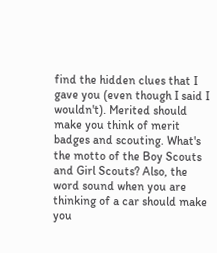find the hidden clues that I gave you (even though I said I wouldn't). Merited should make you think of merit badges and scouting. What's the motto of the Boy Scouts and Girl Scouts? Also, the word sound when you are thinking of a car should make you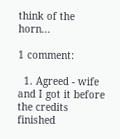think of the horn...

1 comment:

  1. Agreed - wife and I got it before the credits finished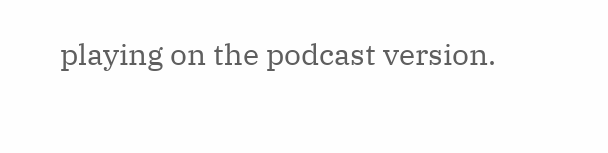playing on the podcast version.